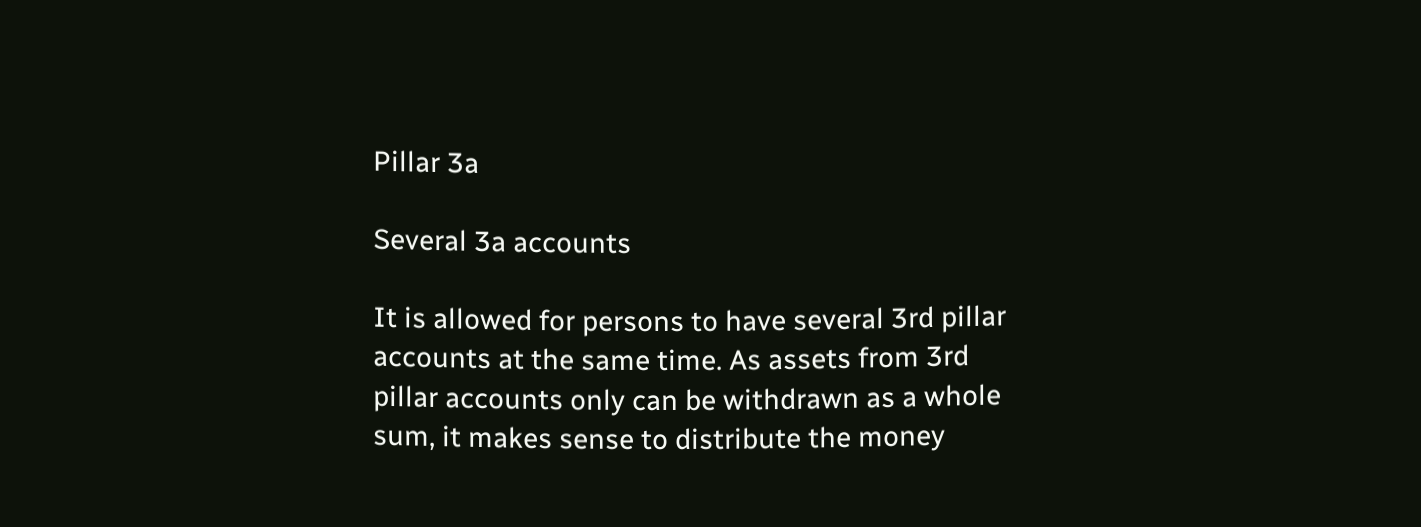Pillar 3a

Several 3a accounts

It is allowed for persons to have several 3rd pillar accounts at the same time. As assets from 3rd pillar accounts only can be withdrawn as a whole sum, it makes sense to distribute the money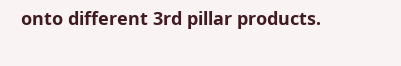onto different 3rd pillar products.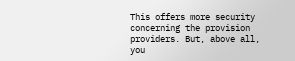This offers more security concerning the provision providers. But, above all, you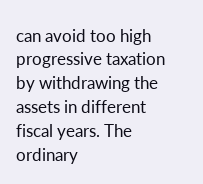can avoid too high progressive taxation by withdrawing the assets in different fiscal years. The ordinary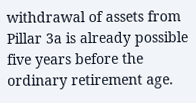withdrawal of assets from Pillar 3a is already possible five years before the ordinary retirement age.